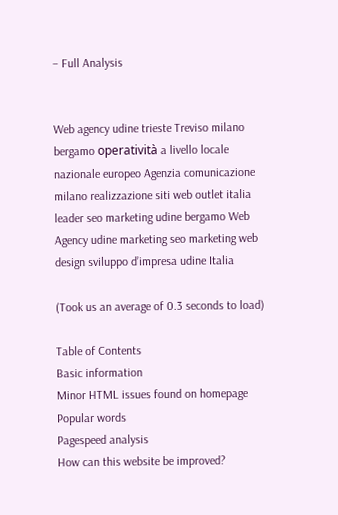– Full Analysis


Web agency udine trieste Treviso milano bergamo operatività a livello locale nazionale europeo Agenzia comunicazione milano realizzazione siti web outlet italia leader seo marketing udine bergamo Web Agency udine marketing seo marketing web design sviluppo d’impresa udine Italia

(Took us an average of 0.3 seconds to load)

Table of Contents
Basic information
Minor HTML issues found on homepage
Popular words
Pagespeed analysis
How can this website be improved?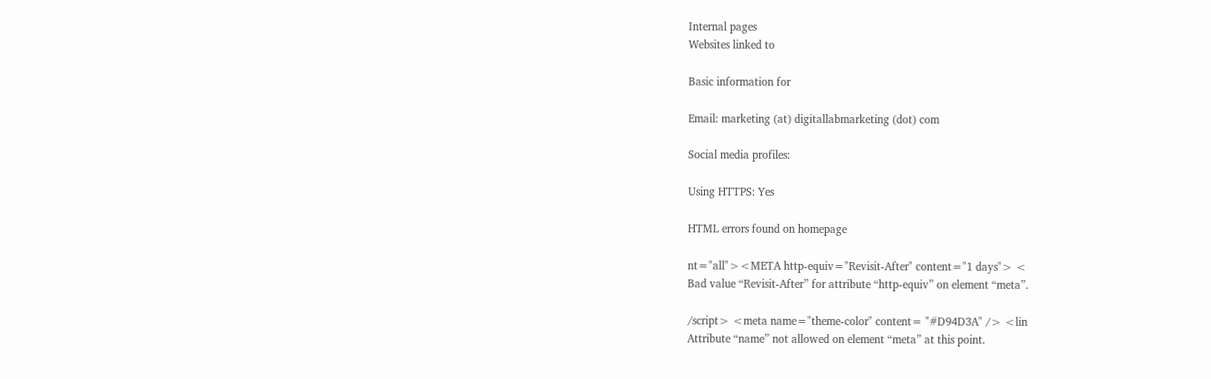Internal pages
Websites linked to

Basic information for

Email: marketing (at) digitallabmarketing (dot) com

Social media profiles:

Using HTTPS: Yes

HTML errors found on homepage

nt="all"><META http-equiv="Revisit-After" content="1 days"> <
Bad value “Revisit-After” for attribute “http-equiv” on element “meta”.

/script> <meta name="theme-color" content= "#D94D3A" /> <lin
Attribute “name” not allowed on element “meta” at this point.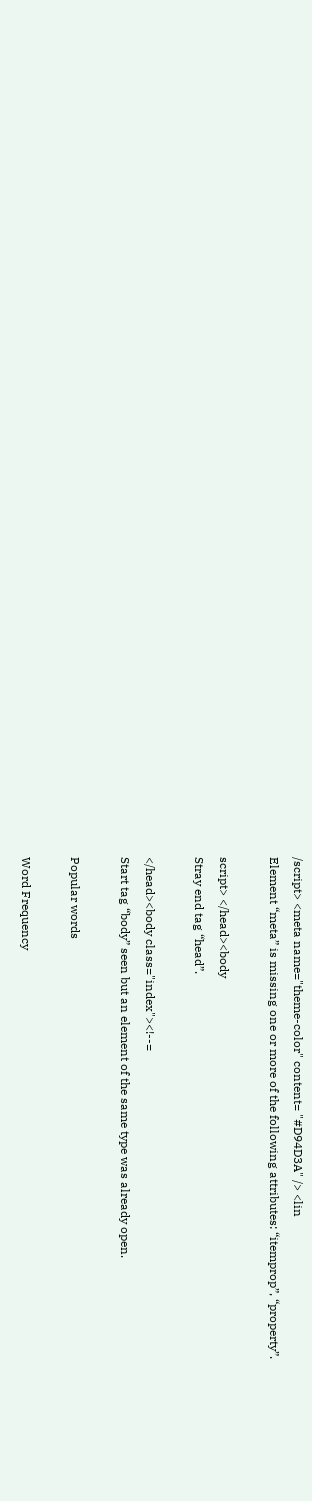/script> <meta name="theme-color" content= "#D94D3A" /> <lin
Element “meta” is missing one or more of the following attributes: “itemprop”, “property”.

script> </head><body
Stray end tag “head”.

</head><body class="index"><!--=
Start tag “body” seen but an element of the same type was already open.

Popular words

Word Frequency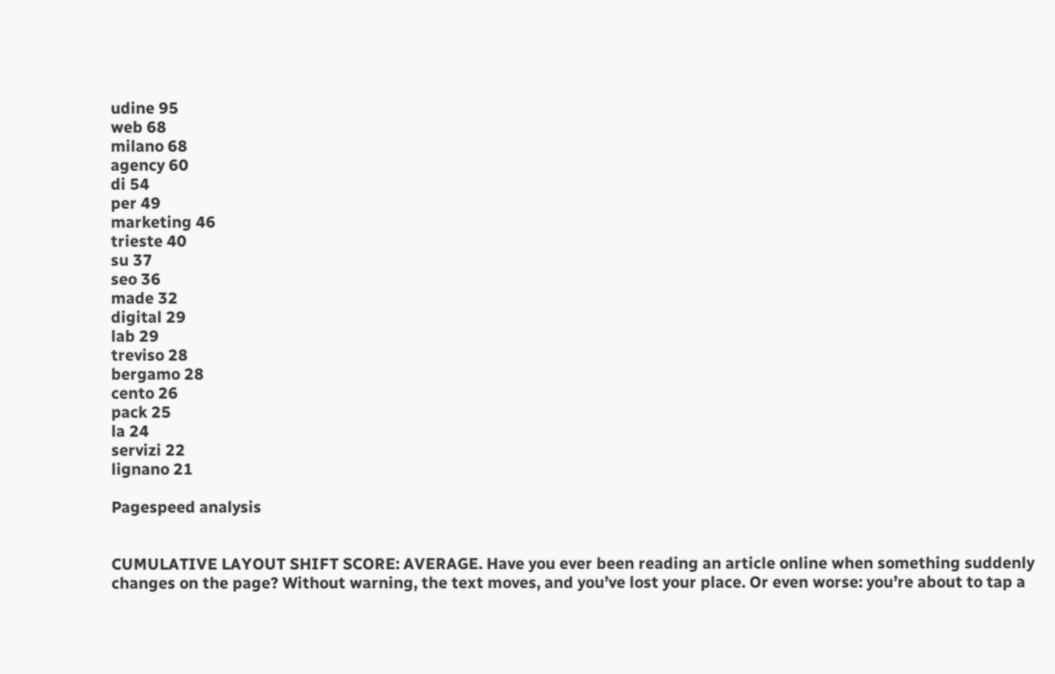udine 95
web 68
milano 68
agency 60
di 54
per 49
marketing 46
trieste 40
su 37
seo 36
made 32
digital 29
lab 29
treviso 28
bergamo 28
cento 26
pack 25
la 24
servizi 22
lignano 21

Pagespeed analysis


CUMULATIVE LAYOUT SHIFT SCORE: AVERAGE. Have you ever been reading an article online when something suddenly changes on the page? Without warning, the text moves, and you’ve lost your place. Or even worse: you’re about to tap a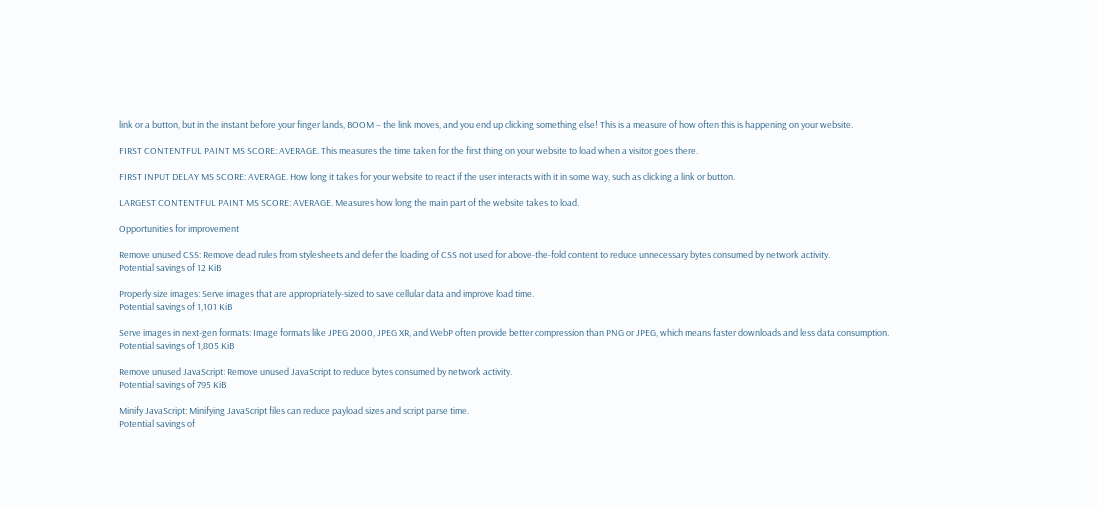link or a button, but in the instant before your finger lands, BOOM – the link moves, and you end up clicking something else! This is a measure of how often this is happening on your website.

FIRST CONTENTFUL PAINT MS SCORE: AVERAGE. This measures the time taken for the first thing on your website to load when a visitor goes there.

FIRST INPUT DELAY MS SCORE: AVERAGE. How long it takes for your website to react if the user interacts with it in some way, such as clicking a link or button.

LARGEST CONTENTFUL PAINT MS SCORE: AVERAGE. Measures how long the main part of the website takes to load.

Opportunities for improvement

Remove unused CSS: Remove dead rules from stylesheets and defer the loading of CSS not used for above-the-fold content to reduce unnecessary bytes consumed by network activity.
Potential savings of 12 KiB

Properly size images: Serve images that are appropriately-sized to save cellular data and improve load time.
Potential savings of 1,101 KiB

Serve images in next-gen formats: Image formats like JPEG 2000, JPEG XR, and WebP often provide better compression than PNG or JPEG, which means faster downloads and less data consumption.
Potential savings of 1,805 KiB

Remove unused JavaScript: Remove unused JavaScript to reduce bytes consumed by network activity.
Potential savings of 795 KiB

Minify JavaScript: Minifying JavaScript files can reduce payload sizes and script parse time.
Potential savings of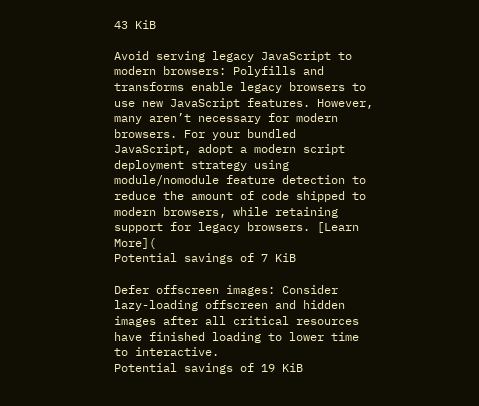43 KiB

Avoid serving legacy JavaScript to modern browsers: Polyfills and transforms enable legacy browsers to use new JavaScript features. However, many aren’t necessary for modern browsers. For your bundled JavaScript, adopt a modern script deployment strategy using module/nomodule feature detection to reduce the amount of code shipped to modern browsers, while retaining support for legacy browsers. [Learn More](
Potential savings of 7 KiB

Defer offscreen images: Consider lazy-loading offscreen and hidden images after all critical resources have finished loading to lower time to interactive.
Potential savings of 19 KiB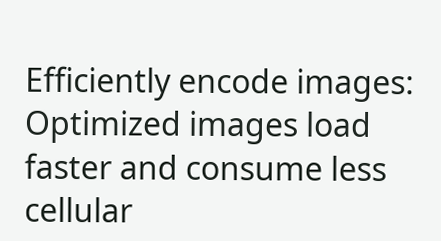Efficiently encode images: Optimized images load faster and consume less cellular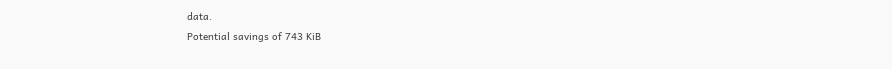data.
Potential savings of 743 KiB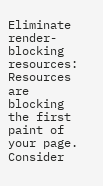Eliminate render-blocking resources: Resources are blocking the first paint of your page. Consider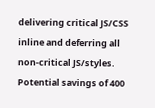delivering critical JS/CSS inline and deferring all non-critical JS/styles.
Potential savings of 400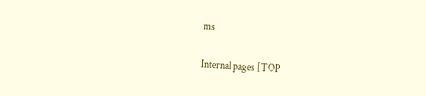ms

Internal pages [TOP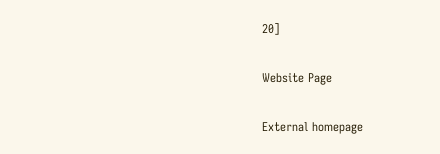20]

Website Page

External homepage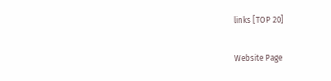links [TOP 20]

Website Page